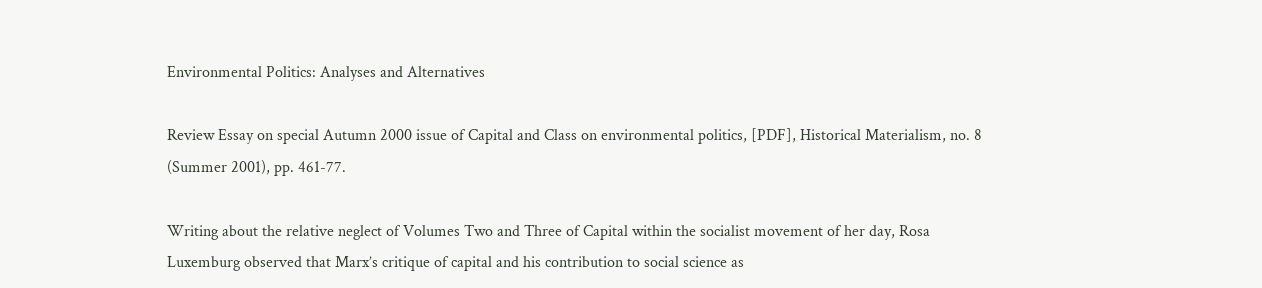Environmental Politics: Analyses and Alternatives

Review Essay on special Autumn 2000 issue of Capital and Class on environmental politics, [PDF], Historical Materialism, no. 8 (Summer 2001), pp. 461-77.

Writing about the relative neglect of Volumes Two and Three of Capital within the socialist movement of her day, Rosa Luxemburg observed that Marx’s critique of capital and his contribution to social science as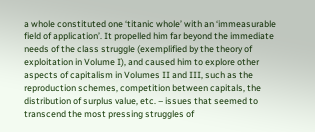a whole constituted one ‘titanic whole’ with an ‘immeasurable field of application’. It propelled him far beyond the immediate needs of the class struggle (exemplified by the theory of exploitation in Volume I), and caused him to explore other aspects of capitalism in Volumes II and III, such as the reproduction schemes, competition between capitals, the distribution of surplus value, etc. – issues that seemed to transcend the most pressing struggles of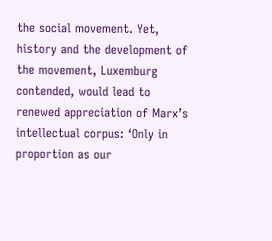the social movement. Yet, history and the development of the movement, Luxemburg contended, would lead to renewed appreciation of Marx’s intellectual corpus: ‘Only in proportion as our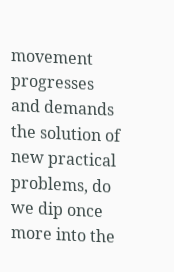movement progresses and demands the solution of new practical problems, do we dip once more into the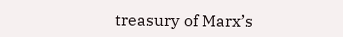treasury of Marx’s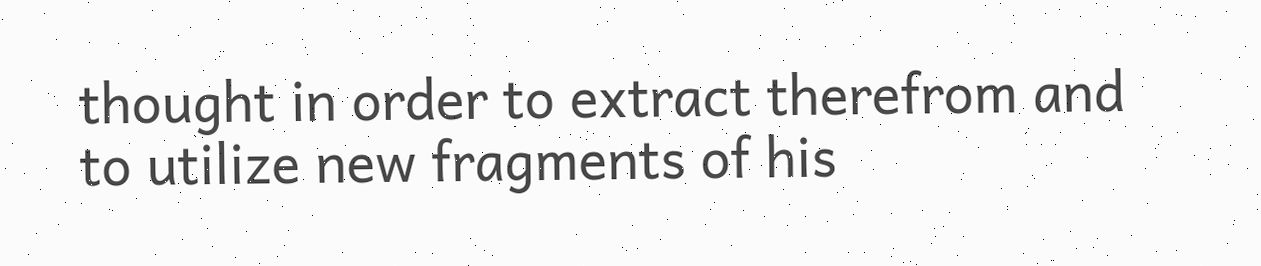thought in order to extract therefrom and to utilize new fragments of his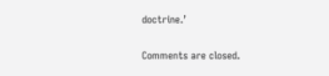doctrine.’


Comments are closed.